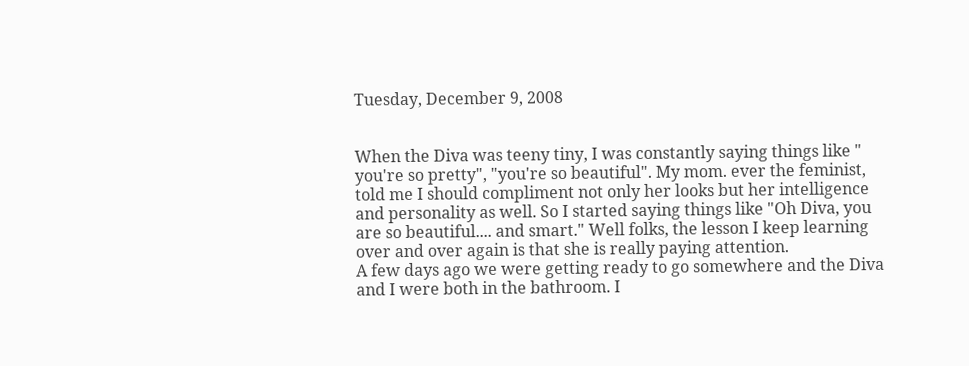Tuesday, December 9, 2008


When the Diva was teeny tiny, I was constantly saying things like " you're so pretty", "you're so beautiful". My mom. ever the feminist, told me I should compliment not only her looks but her intelligence and personality as well. So I started saying things like "Oh Diva, you are so beautiful.... and smart." Well folks, the lesson I keep learning over and over again is that she is really paying attention.
A few days ago we were getting ready to go somewhere and the Diva and I were both in the bathroom. I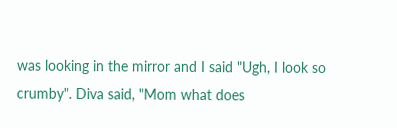was looking in the mirror and I said "Ugh, I look so crumby". Diva said, "Mom what does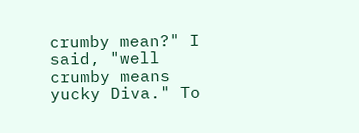crumby mean?" I said, "well crumby means yucky Diva." To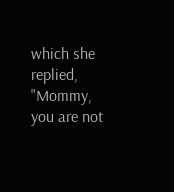which she replied, "Mommy, you are not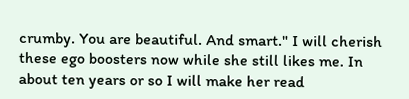crumby. You are beautiful. And smart." I will cherish these ego boosters now while she still likes me. In about ten years or so I will make her read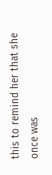this to remind her that she once was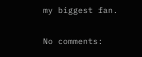my biggest fan.

No comments: